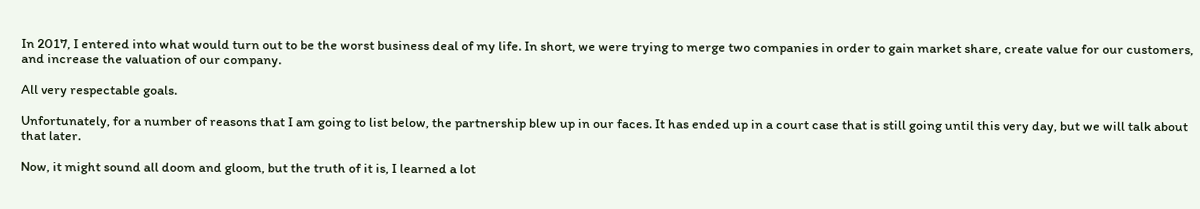In 2017, I entered into what would turn out to be the worst business deal of my life. In short, we were trying to merge two companies in order to gain market share, create value for our customers, and increase the valuation of our company.

All very respectable goals.

Unfortunately, for a number of reasons that I am going to list below, the partnership blew up in our faces. It has ended up in a court case that is still going until this very day, but we will talk about that later.

Now, it might sound all doom and gloom, but the truth of it is, I learned a lot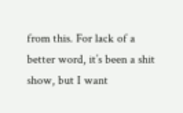from this. For lack of a better word, it’s been a shit show, but I want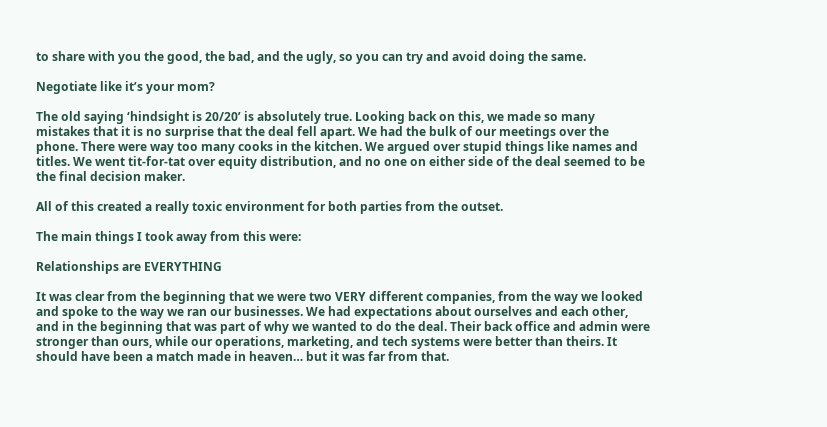to share with you the good, the bad, and the ugly, so you can try and avoid doing the same.

Negotiate like it’s your mom?

The old saying ‘hindsight is 20/20’ is absolutely true. Looking back on this, we made so many mistakes that it is no surprise that the deal fell apart. We had the bulk of our meetings over the phone. There were way too many cooks in the kitchen. We argued over stupid things like names and titles. We went tit-for-tat over equity distribution, and no one on either side of the deal seemed to be the final decision maker.

All of this created a really toxic environment for both parties from the outset.

The main things I took away from this were:

Relationships are EVERYTHING

It was clear from the beginning that we were two VERY different companies, from the way we looked and spoke to the way we ran our businesses. We had expectations about ourselves and each other, and in the beginning that was part of why we wanted to do the deal. Their back office and admin were stronger than ours, while our operations, marketing, and tech systems were better than theirs. It should have been a match made in heaven… but it was far from that.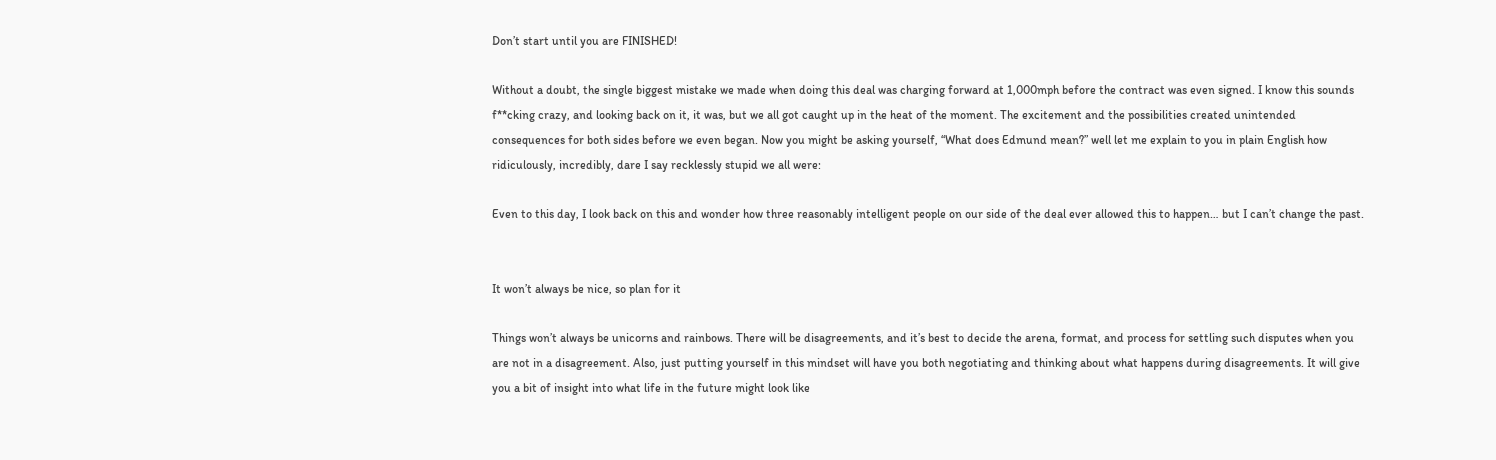Don’t start until you are FINISHED!

Without a doubt, the single biggest mistake we made when doing this deal was charging forward at 1,000mph before the contract was even signed. I know this sounds f**cking crazy, and looking back on it, it was, but we all got caught up in the heat of the moment. The excitement and the possibilities created unintended consequences for both sides before we even began. Now you might be asking yourself, “What does Edmund mean?” well let me explain to you in plain English how ridiculously, incredibly, dare I say recklessly stupid we all were:

Even to this day, I look back on this and wonder how three reasonably intelligent people on our side of the deal ever allowed this to happen… but I can’t change the past.


It won’t always be nice, so plan for it

Things won’t always be unicorns and rainbows. There will be disagreements, and it’s best to decide the arena, format, and process for settling such disputes when you are not in a disagreement. Also, just putting yourself in this mindset will have you both negotiating and thinking about what happens during disagreements. It will give you a bit of insight into what life in the future might look like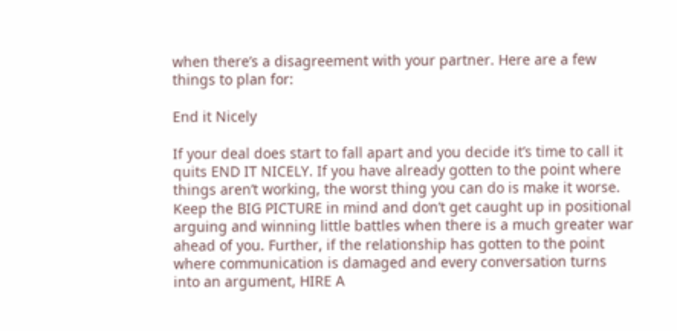when there’s a disagreement with your partner. Here are a few things to plan for:

End it Nicely

If your deal does start to fall apart and you decide it’s time to call it quits END IT NICELY. If you have already gotten to the point where things aren’t working, the worst thing you can do is make it worse. Keep the BIG PICTURE in mind and don’t get caught up in positional arguing and winning little battles when there is a much greater war ahead of you. Further, if the relationship has gotten to the point where communication is damaged and every conversation turns into an argument, HIRE A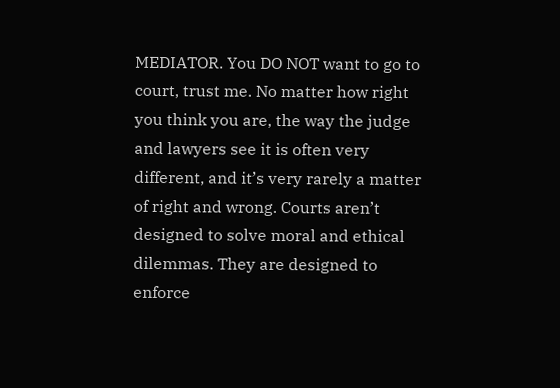MEDIATOR. You DO NOT want to go to court, trust me. No matter how right you think you are, the way the judge and lawyers see it is often very different, and it’s very rarely a matter of right and wrong. Courts aren’t designed to solve moral and ethical dilemmas. They are designed to enforce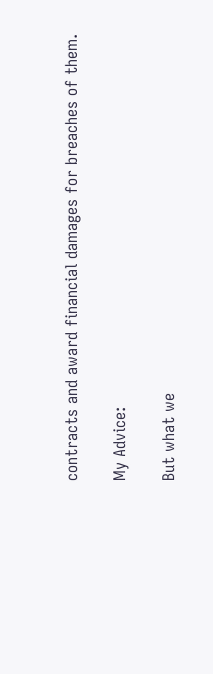contracts and award financial damages for breaches of them.

My Advice:

But what we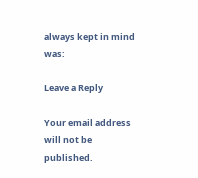always kept in mind was:

Leave a Reply

Your email address will not be published.